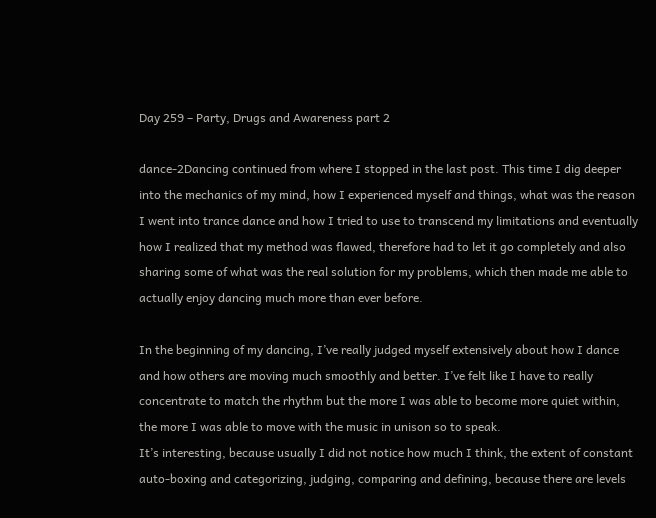Day 259 – Party, Drugs and Awareness part 2

dance-2Dancing continued from where I stopped in the last post. This time I dig deeper into the mechanics of my mind, how I experienced myself and things, what was the reason I went into trance dance and how I tried to use to transcend my limitations and eventually how I realized that my method was flawed, therefore had to let it go completely and also sharing some of what was the real solution for my problems, which then made me able to actually enjoy dancing much more than ever before.

In the beginning of my dancing, I’ve really judged myself extensively about how I dance and how others are moving much smoothly and better. I’ve felt like I have to really concentrate to match the rhythm but the more I was able to become more quiet within, the more I was able to move with the music in unison so to speak.
It’s interesting, because usually I did not notice how much I think, the extent of constant auto-boxing and categorizing, judging, comparing and defining, because there are levels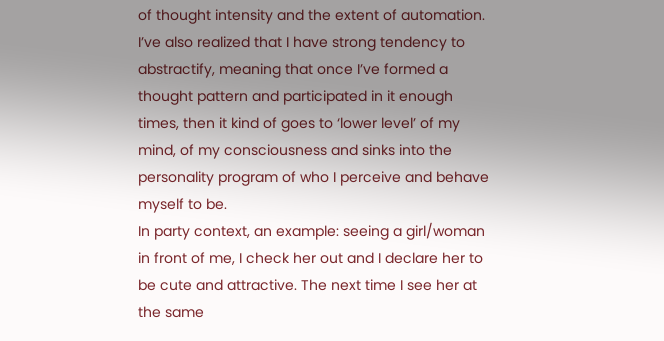of thought intensity and the extent of automation.
I’ve also realized that I have strong tendency to abstractify, meaning that once I’ve formed a thought pattern and participated in it enough times, then it kind of goes to ‘lower level’ of my mind, of my consciousness and sinks into the personality program of who I perceive and behave myself to be.
In party context, an example: seeing a girl/woman in front of me, I check her out and I declare her to be cute and attractive. The next time I see her at the same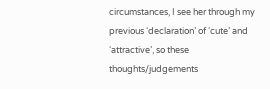circumstances, I see her through my previous ‘declaration’ of ‘cute’ and ‘attractive’, so these thoughts/judgements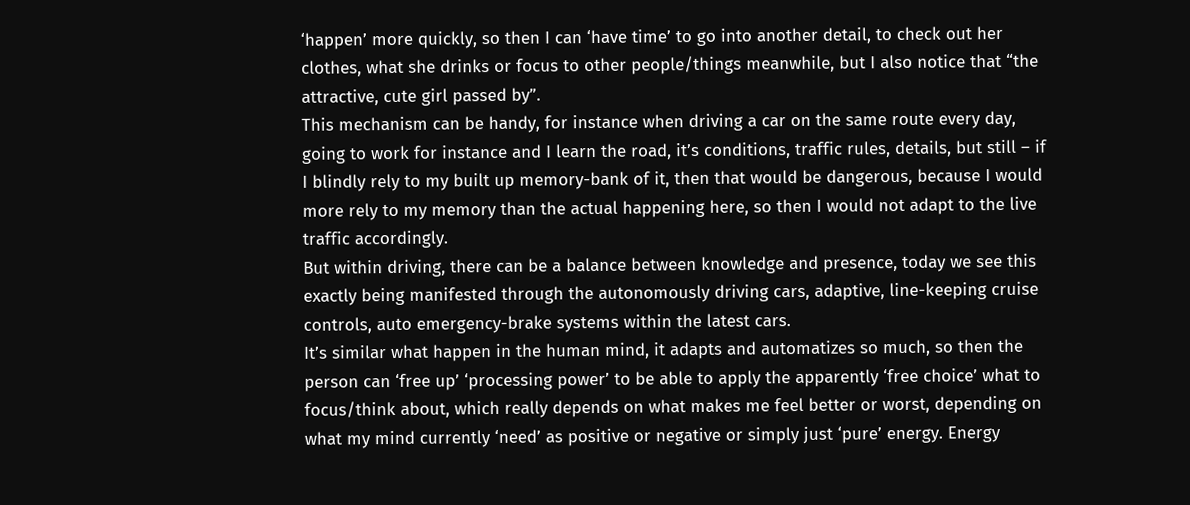‘happen’ more quickly, so then I can ‘have time’ to go into another detail, to check out her clothes, what she drinks or focus to other people/things meanwhile, but I also notice that “the attractive, cute girl passed by”.
This mechanism can be handy, for instance when driving a car on the same route every day, going to work for instance and I learn the road, it’s conditions, traffic rules, details, but still – if I blindly rely to my built up memory-bank of it, then that would be dangerous, because I would more rely to my memory than the actual happening here, so then I would not adapt to the live traffic accordingly.
But within driving, there can be a balance between knowledge and presence, today we see this exactly being manifested through the autonomously driving cars, adaptive, line-keeping cruise controls, auto emergency-brake systems within the latest cars.
It’s similar what happen in the human mind, it adapts and automatizes so much, so then the person can ‘free up’ ‘processing power’ to be able to apply the apparently ‘free choice’ what to focus/think about, which really depends on what makes me feel better or worst, depending on what my mind currently ‘need’ as positive or negative or simply just ‘pure’ energy. Energy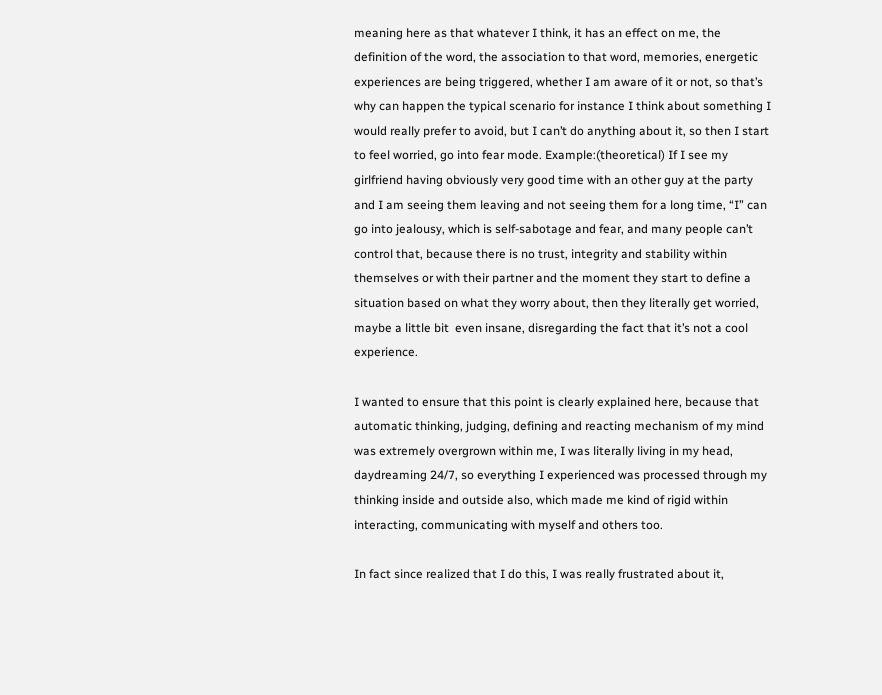meaning here as that whatever I think, it has an effect on me, the definition of the word, the association to that word, memories, energetic experiences are being triggered, whether I am aware of it or not, so that’s why can happen the typical scenario for instance I think about something I would really prefer to avoid, but I can’t do anything about it, so then I start to feel worried, go into fear mode. Example:(theoretical) If I see my girlfriend having obviously very good time with an other guy at the party and I am seeing them leaving and not seeing them for a long time, “I” can go into jealousy, which is self-sabotage and fear, and many people can’t control that, because there is no trust, integrity and stability within themselves or with their partner and the moment they start to define a situation based on what they worry about, then they literally get worried, maybe a little bit  even insane, disregarding the fact that it’s not a cool experience.

I wanted to ensure that this point is clearly explained here, because that automatic thinking, judging, defining and reacting mechanism of my mind was extremely overgrown within me, I was literally living in my head, daydreaming 24/7, so everything I experienced was processed through my thinking inside and outside also, which made me kind of rigid within interacting, communicating with myself and others too.

In fact since realized that I do this, I was really frustrated about it,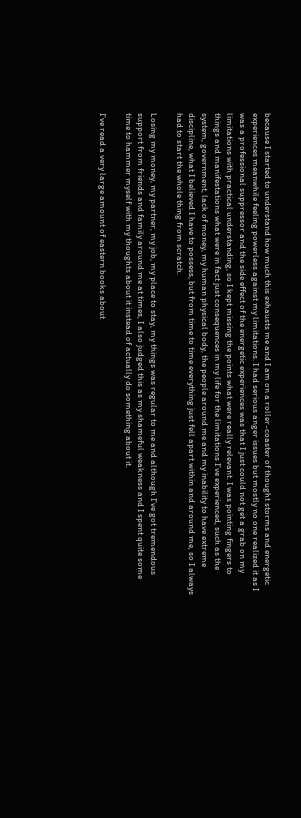because I started to understand how much this exhausts me and I am on a roller-coaster of thought storms and energetic experiences meanwhile feeling powerless against my limitations. I had serious anger issues but mostly no one realized it as I was a professional suppressor and the side effect of the energetic experiences was that I just could not get a grab on my limitations with practical understanding, so I kept missing the points what were really relevant. I was pointing fingers to things and manifestations what were in fact just consequences in my life for the limitations I’ve experienced, such as the system, government, lack of money, my human physical body, the people around me and my inability to have extreme discipline, what I believed I have to possess, but from time to time everything just fell apart within and around me, so I always had to start the whole thing from scratch.

Losing my money, my partner, my job, my place to stay, my things was regular to me and although I’ve got tremendous support from friends and family around me at times, I also judged this as my shameful weakness and I spent quite some time to hammer myself with my thoughts about it instead of actually do something about it.

I’ve read a very large amount of eastern books about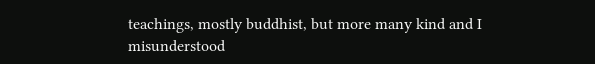teachings, mostly buddhist, but more many kind and I misunderstood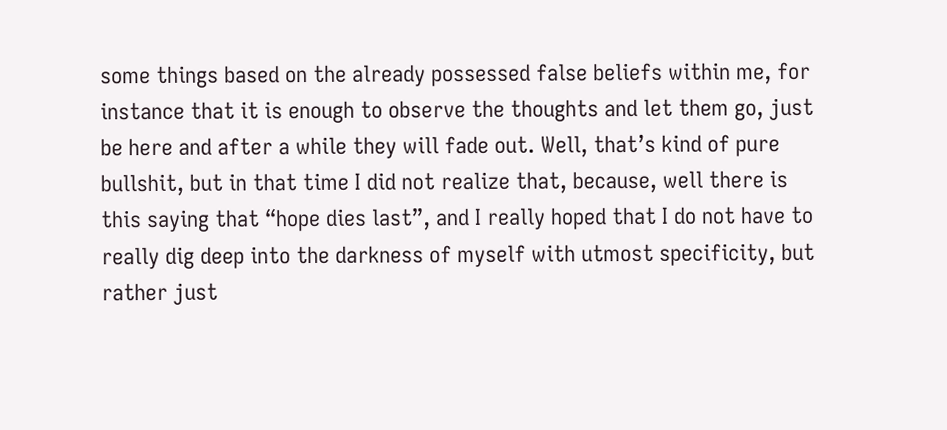some things based on the already possessed false beliefs within me, for instance that it is enough to observe the thoughts and let them go, just be here and after a while they will fade out. Well, that’s kind of pure bullshit, but in that time I did not realize that, because, well there is this saying that “hope dies last”, and I really hoped that I do not have to really dig deep into the darkness of myself with utmost specificity, but rather just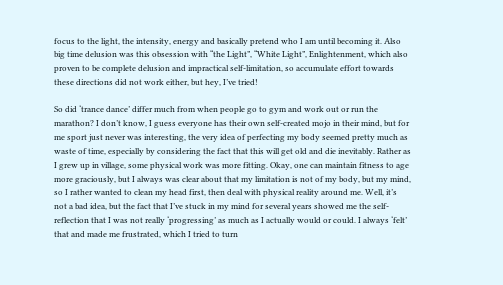focus to the light, the intensity, energy and basically pretend who I am until becoming it. Also big time delusion was this obsession with “the Light”, “White Light”, Enlightenment, which also proven to be complete delusion and impractical self-limitation, so accumulate effort towards these directions did not work either, but hey, I’ve tried!

So did ‘trance dance’ differ much from when people go to gym and work out or run the marathon? I don’t know, I guess everyone has their own self-created mojo in their mind, but for me sport just never was interesting, the very idea of perfecting my body seemed pretty much as waste of time, especially by considering the fact that this will get old and die inevitably. Rather as I grew up in village, some physical work was more fitting. Okay, one can maintain fitness to age more graciously, but I always was clear about that my limitation is not of my body, but my mind, so I rather wanted to clean my head first, then deal with physical reality around me. Well, it’s not a bad idea, but the fact that I’ve stuck in my mind for several years showed me the self-reflection that I was not really ‘progressing’ as much as I actually would or could. I always ‘felt’ that and made me frustrated, which I tried to turn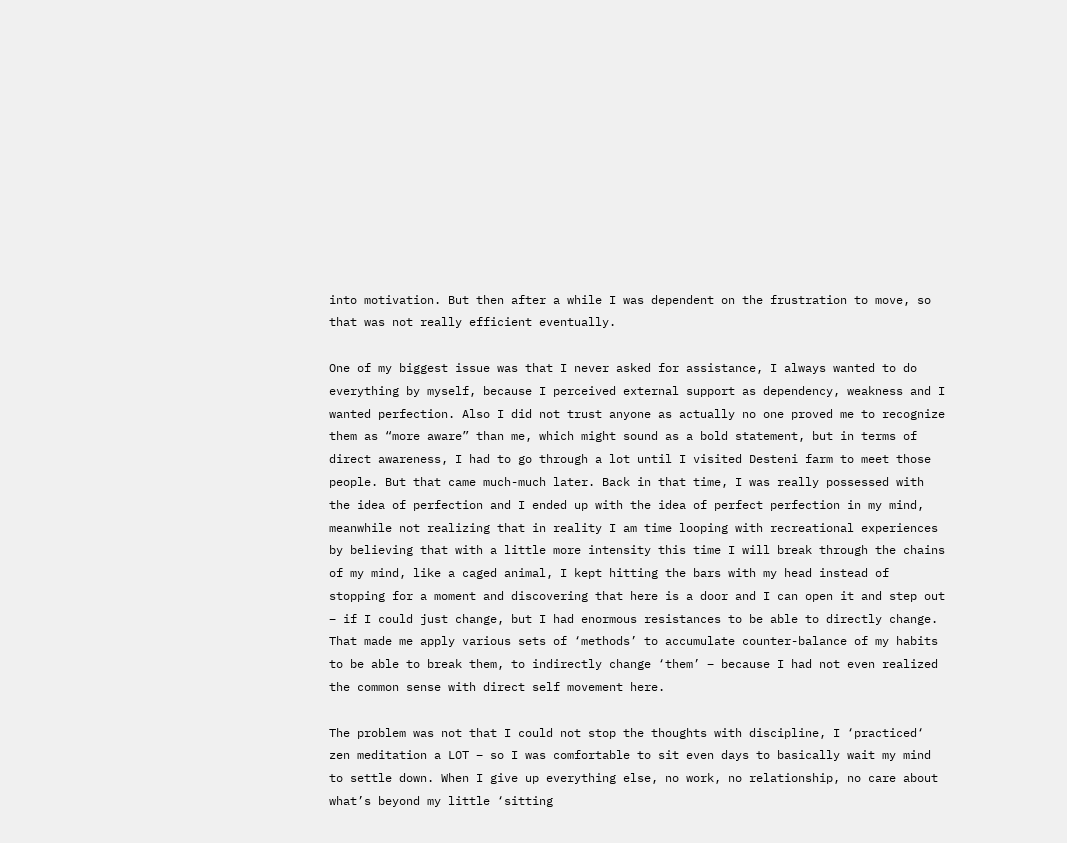into motivation. But then after a while I was dependent on the frustration to move, so that was not really efficient eventually.

One of my biggest issue was that I never asked for assistance, I always wanted to do everything by myself, because I perceived external support as dependency, weakness and I wanted perfection. Also I did not trust anyone as actually no one proved me to recognize them as “more aware” than me, which might sound as a bold statement, but in terms of direct awareness, I had to go through a lot until I visited Desteni farm to meet those people. But that came much-much later. Back in that time, I was really possessed with the idea of perfection and I ended up with the idea of perfect perfection in my mind, meanwhile not realizing that in reality I am time looping with recreational experiences by believing that with a little more intensity this time I will break through the chains of my mind, like a caged animal, I kept hitting the bars with my head instead of stopping for a moment and discovering that here is a door and I can open it and step out – if I could just change, but I had enormous resistances to be able to directly change. That made me apply various sets of ‘methods’ to accumulate counter-balance of my habits to be able to break them, to indirectly change ‘them’ – because I had not even realized the common sense with direct self movement here.

The problem was not that I could not stop the thoughts with discipline, I ‘practiced‘ zen meditation a LOT – so I was comfortable to sit even days to basically wait my mind to settle down. When I give up everything else, no work, no relationship, no care about what’s beyond my little ‘sitting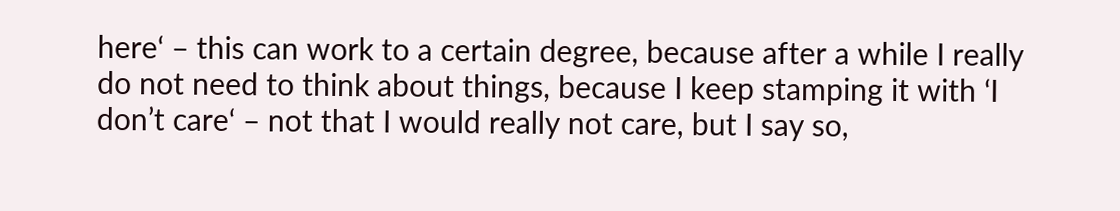here‘ – this can work to a certain degree, because after a while I really do not need to think about things, because I keep stamping it with ‘I don’t care‘ – not that I would really not care, but I say so,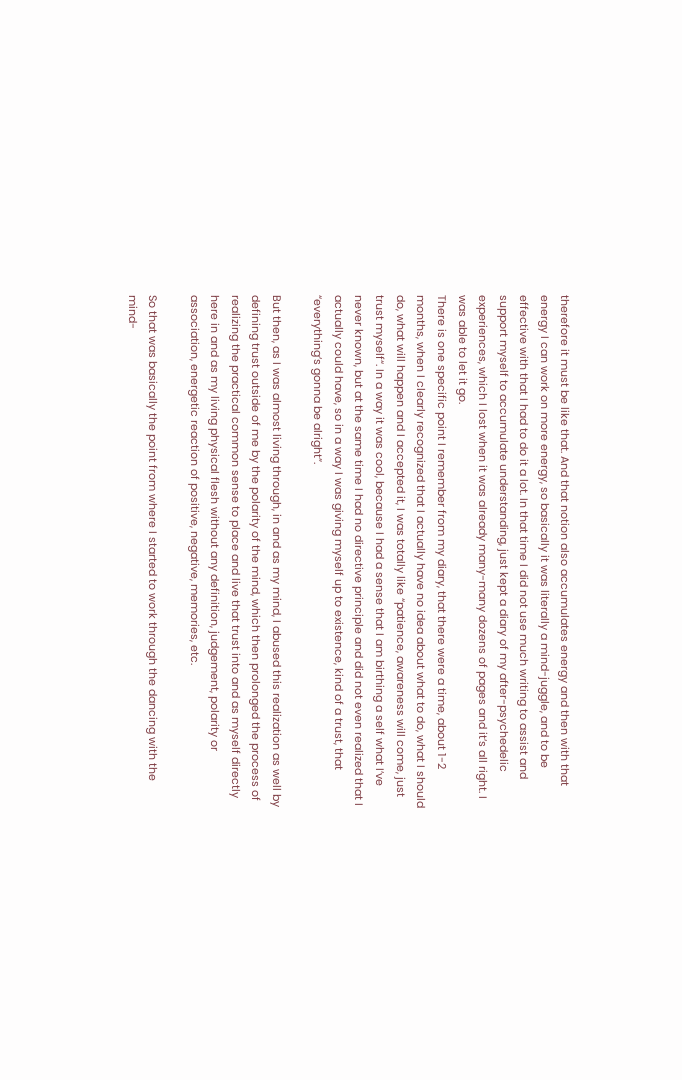therefore it must be like that. And that notion also accumulates energy and then with that energy I can work on more energy, so basically it was literally a mind-juggle, and to be effective with that I had to do it a lot. In that time I did not use much writing to assist and support myself to accumulate understanding, just kept a diary of my after-psychedelic experiences, which I lost when it was already many-many dozens of pages and it’s all right. I was able to let it go.
There is one specific point I remember from my diary, that there were a time, about 1-2 months, when I clearly recognized that I actually have no idea about what to do, what I should do, what will happen and I accepted it, I was totally like “patience, awareness will come, just trust myself“. In a way it was cool, because I had a sense that I am birthing a self what I’ve never known, but at the same time I had no directive principle and did not even realized that I actually could have, so in a way I was giving myself up to existence, kind of a trust, that “everything’s gonna be alright”.

But then, as I was almost living through, in and as my mind, I abused this realization as well by defining trust outside of me by the polarity of the mind, which then prolonged the process of realizing the practical common sense to place and live that trust into and as myself directly here in and as my living physical flesh without any definition, judgement, polarity or association, energetic reaction of positive, negative, memories, etc.

So that was basically the point from where I started to work through the dancing with the mind-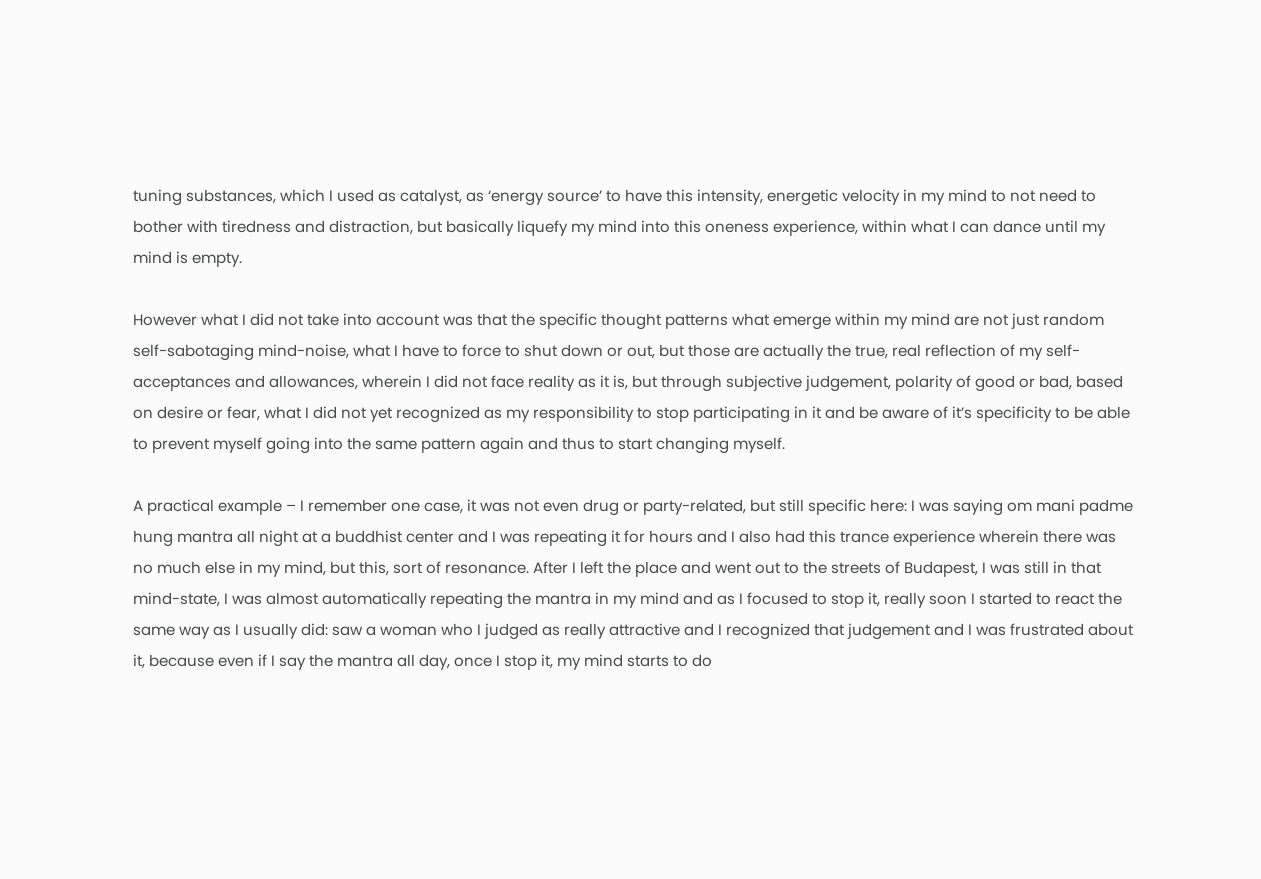tuning substances, which I used as catalyst, as ‘energy source’ to have this intensity, energetic velocity in my mind to not need to bother with tiredness and distraction, but basically liquefy my mind into this oneness experience, within what I can dance until my mind is empty.

However what I did not take into account was that the specific thought patterns what emerge within my mind are not just random self-sabotaging mind-noise, what I have to force to shut down or out, but those are actually the true, real reflection of my self-acceptances and allowances, wherein I did not face reality as it is, but through subjective judgement, polarity of good or bad, based on desire or fear, what I did not yet recognized as my responsibility to stop participating in it and be aware of it’s specificity to be able to prevent myself going into the same pattern again and thus to start changing myself.

A practical example – I remember one case, it was not even drug or party-related, but still specific here: I was saying om mani padme hung mantra all night at a buddhist center and I was repeating it for hours and I also had this trance experience wherein there was no much else in my mind, but this, sort of resonance. After I left the place and went out to the streets of Budapest, I was still in that mind-state, I was almost automatically repeating the mantra in my mind and as I focused to stop it, really soon I started to react the same way as I usually did: saw a woman who I judged as really attractive and I recognized that judgement and I was frustrated about it, because even if I say the mantra all day, once I stop it, my mind starts to do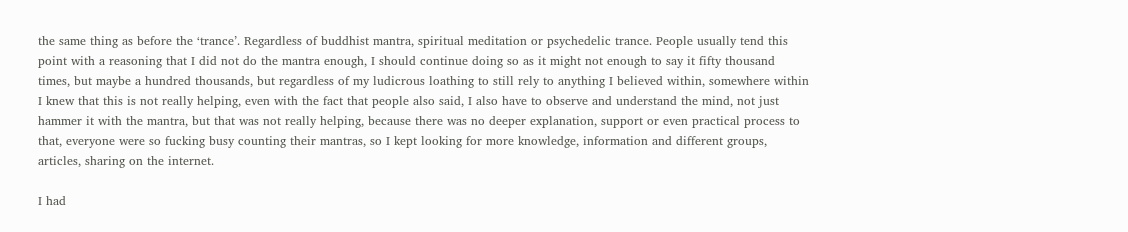the same thing as before the ‘trance’. Regardless of buddhist mantra, spiritual meditation or psychedelic trance. People usually tend this point with a reasoning that I did not do the mantra enough, I should continue doing so as it might not enough to say it fifty thousand times, but maybe a hundred thousands, but regardless of my ludicrous loathing to still rely to anything I believed within, somewhere within I knew that this is not really helping, even with the fact that people also said, I also have to observe and understand the mind, not just hammer it with the mantra, but that was not really helping, because there was no deeper explanation, support or even practical process to that, everyone were so fucking busy counting their mantras, so I kept looking for more knowledge, information and different groups, articles, sharing on the internet.

I had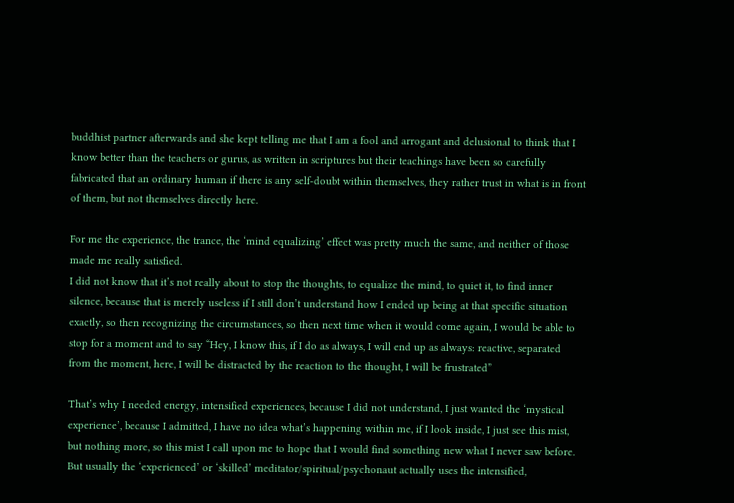buddhist partner afterwards and she kept telling me that I am a fool and arrogant and delusional to think that I know better than the teachers or gurus, as written in scriptures but their teachings have been so carefully fabricated that an ordinary human if there is any self-doubt within themselves, they rather trust in what is in front of them, but not themselves directly here.

For me the experience, the trance, the ‘mind equalizing’ effect was pretty much the same, and neither of those made me really satisfied.
I did not know that it’s not really about to stop the thoughts, to equalize the mind, to quiet it, to find inner silence, because that is merely useless if I still don’t understand how I ended up being at that specific situation exactly, so then recognizing the circumstances, so then next time when it would come again, I would be able to stop for a moment and to say “Hey, I know this, if I do as always, I will end up as always: reactive, separated from the moment, here, I will be distracted by the reaction to the thought, I will be frustrated”

That’s why I needed energy, intensified experiences, because I did not understand, I just wanted the ‘mystical experience’, because I admitted, I have no idea what’s happening within me, if I look inside, I just see this mist, but nothing more, so this mist I call upon me to hope that I would find something new what I never saw before. But usually the ‘experienced’ or ‘skilled’ meditator/spiritual/psychonaut actually uses the intensified,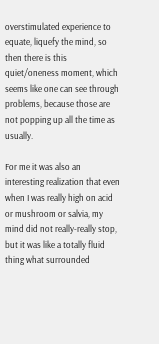overstimulated experience to equate, liquefy the mind, so then there is this quiet/oneness moment, which seems like one can see through problems, because those are not popping up all the time as usually.

For me it was also an interesting realization that even when I was really high on acid or mushroom or salvia, my mind did not really-really stop, but it was like a totally fluid thing what surrounded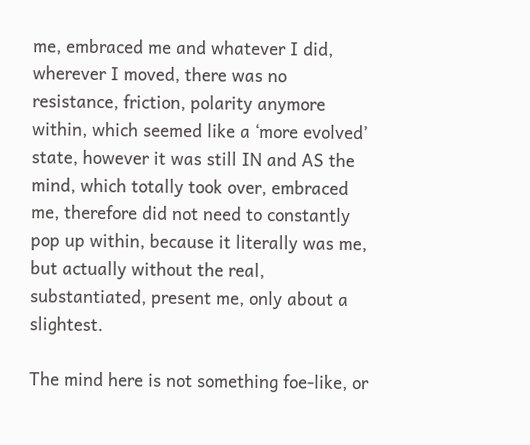me, embraced me and whatever I did, wherever I moved, there was no resistance, friction, polarity anymore within, which seemed like a ‘more evolved’ state, however it was still IN and AS the mind, which totally took over, embraced me, therefore did not need to constantly pop up within, because it literally was me, but actually without the real, substantiated, present me, only about a slightest.

The mind here is not something foe-like, or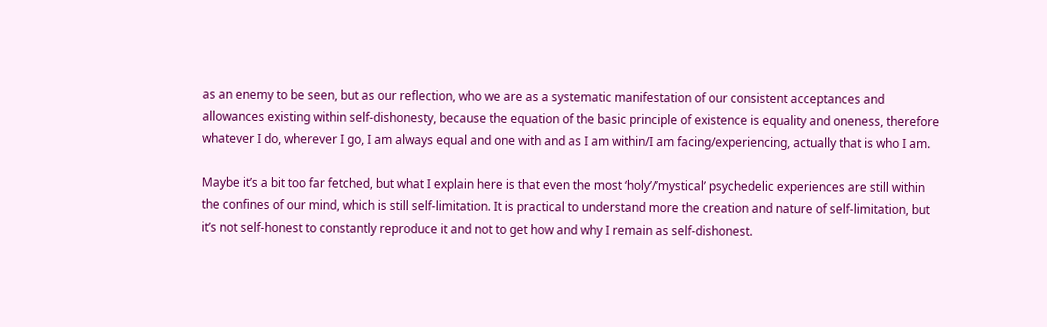as an enemy to be seen, but as our reflection, who we are as a systematic manifestation of our consistent acceptances and allowances existing within self-dishonesty, because the equation of the basic principle of existence is equality and oneness, therefore whatever I do, wherever I go, I am always equal and one with and as I am within/I am facing/experiencing, actually that is who I am.

Maybe it’s a bit too far fetched, but what I explain here is that even the most ‘holy’/’mystical’ psychedelic experiences are still within the confines of our mind, which is still self-limitation. It is practical to understand more the creation and nature of self-limitation, but it’s not self-honest to constantly reproduce it and not to get how and why I remain as self-dishonest.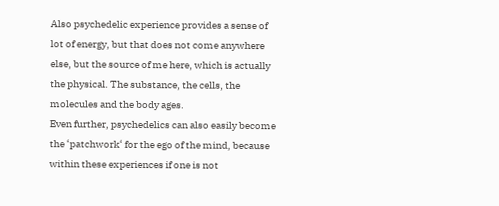Also psychedelic experience provides a sense of lot of energy, but that does not come anywhere else, but the source of me here, which is actually the physical. The substance, the cells, the molecules and the body ages.
Even further, psychedelics can also easily become the ‘patchwork‘ for the ego of the mind, because within these experiences if one is not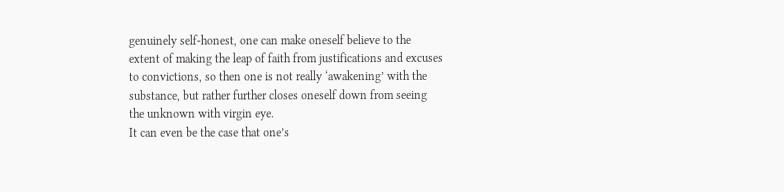genuinely self-honest, one can make oneself believe to the extent of making the leap of faith from justifications and excuses to convictions, so then one is not really ‘awakening’ with the substance, but rather further closes oneself down from seeing the unknown with virgin eye.
It can even be the case that one’s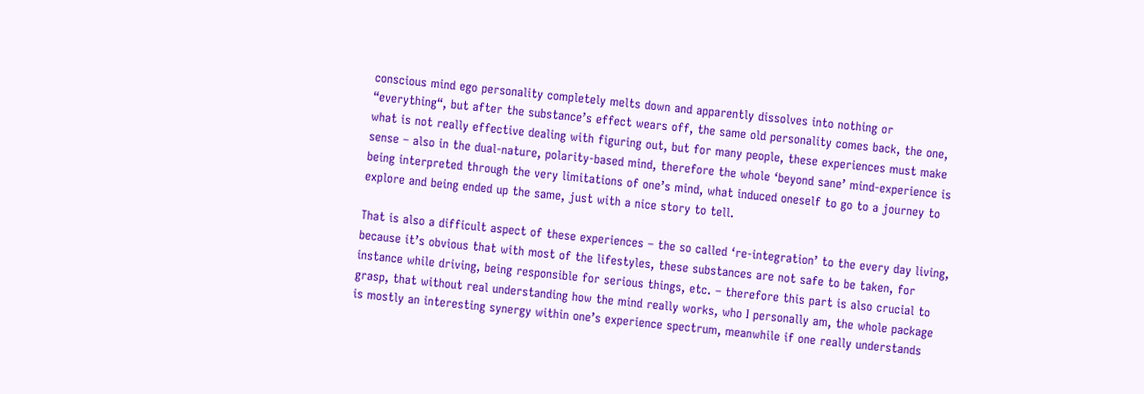conscious mind ego personality completely melts down and apparently dissolves into nothing or “everything“, but after the substance’s effect wears off, the same old personality comes back, the one, what is not really effective dealing with figuring out, but for many people, these experiences must make sense – also in the dual-nature, polarity-based mind, therefore the whole ‘beyond sane’ mind-experience is being interpreted through the very limitations of one’s mind, what induced oneself to go to a journey to explore and being ended up the same, just with a nice story to tell.

That is also a difficult aspect of these experiences – the so called ‘re-integration’ to the every day living, because it’s obvious that with most of the lifestyles, these substances are not safe to be taken, for instance while driving, being responsible for serious things, etc. – therefore this part is also crucial to grasp, that without real understanding how the mind really works, who I personally am, the whole package is mostly an interesting synergy within one’s experience spectrum, meanwhile if one really understands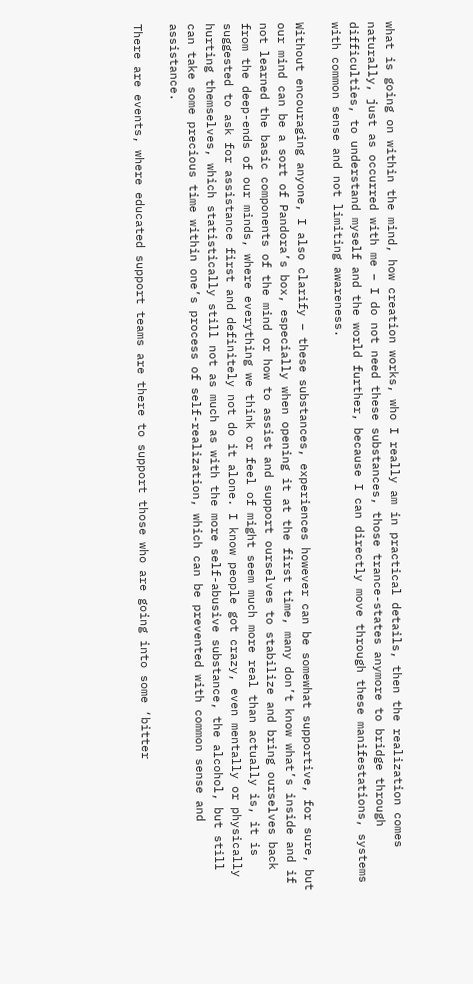what is going on within the mind, how creation works, who I really am in practical details, then the realization comes naturally, just as occurred with me – I do not need these substances, those trance-states anymore to bridge through difficulties, to understand myself and the world further, because I can directly move through these manifestations, systems with common sense and not limiting awareness.

Without encouraging anyone, I also clarify – these substances, experiences however can be somewhat supportive, for sure, but our mind can be a sort of Pandora’s box, especially when opening it at the first time, many don’t know what’s inside and if not learned the basic components of the mind or how to assist and support ourselves to stabilize and bring ourselves back from the deep-ends of our minds, where everything we think or feel of might seem much more real than actually is, it is suggested to ask for assistance first and definitely not do it alone. I know people got crazy, even mentally or physically hurting themselves, which statistically still not as much as with the more self-abusive substance, the alcohol, but still can take some precious time within one’s process of self-realization, which can be prevented with common sense and assistance.

There are events, where educated support teams are there to support those who are going into some ‘bitter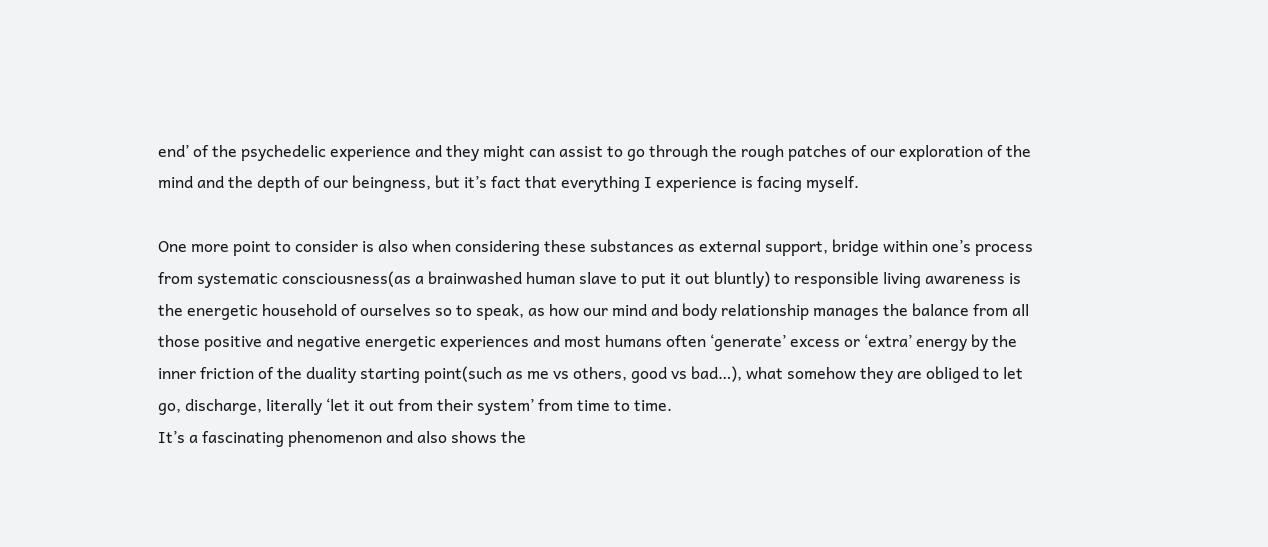end’ of the psychedelic experience and they might can assist to go through the rough patches of our exploration of the mind and the depth of our beingness, but it’s fact that everything I experience is facing myself.

One more point to consider is also when considering these substances as external support, bridge within one’s process from systematic consciousness(as a brainwashed human slave to put it out bluntly) to responsible living awareness is the energetic household of ourselves so to speak, as how our mind and body relationship manages the balance from all those positive and negative energetic experiences and most humans often ‘generate’ excess or ‘extra’ energy by the inner friction of the duality starting point(such as me vs others, good vs bad…), what somehow they are obliged to let go, discharge, literally ‘let it out from their system’ from time to time.
It’s a fascinating phenomenon and also shows the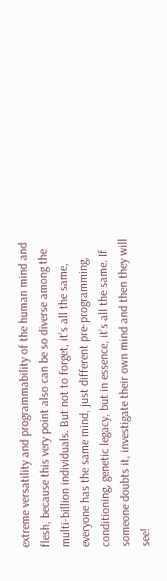extreme versatility and programmability of the human mind and flesh, because this very point also can be so diverse among the multi-billion individuals. But not to forget, it’s all the same, everyone has the same mind, just different pre-programming, conditioning, genetic legacy, but in essence, it’s all the same. If someone doubts it, investigate their own mind and then they will see!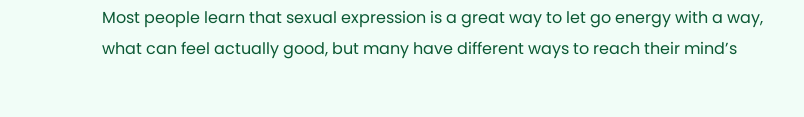Most people learn that sexual expression is a great way to let go energy with a way, what can feel actually good, but many have different ways to reach their mind’s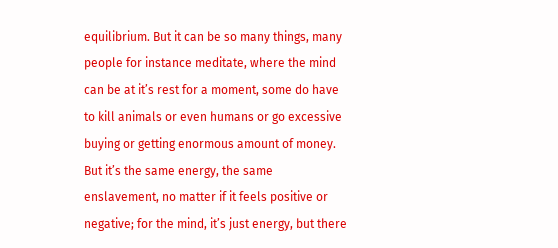equilibrium. But it can be so many things, many people for instance meditate, where the mind can be at it’s rest for a moment, some do have to kill animals or even humans or go excessive buying or getting enormous amount of money. But it’s the same energy, the same enslavement, no matter if it feels positive or negative; for the mind, it’s just energy, but there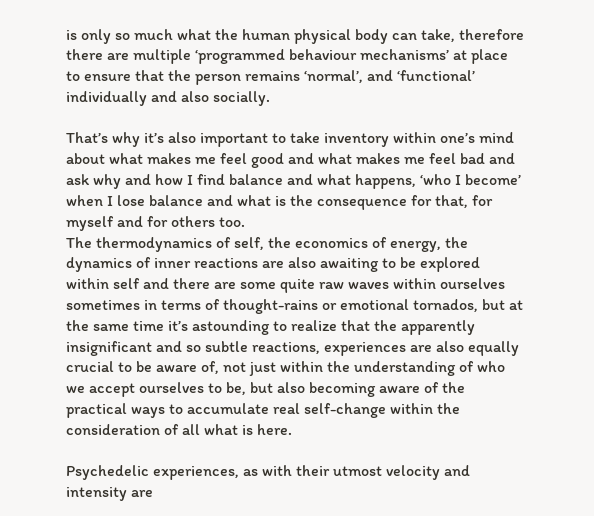is only so much what the human physical body can take, therefore there are multiple ‘programmed behaviour mechanisms’ at place to ensure that the person remains ‘normal’, and ‘functional’ individually and also socially.

That’s why it’s also important to take inventory within one’s mind about what makes me feel good and what makes me feel bad and ask why and how I find balance and what happens, ‘who I become’ when I lose balance and what is the consequence for that, for myself and for others too.
The thermodynamics of self, the economics of energy, the dynamics of inner reactions are also awaiting to be explored within self and there are some quite raw waves within ourselves sometimes in terms of thought-rains or emotional tornados, but at the same time it’s astounding to realize that the apparently insignificant and so subtle reactions, experiences are also equally crucial to be aware of, not just within the understanding of who we accept ourselves to be, but also becoming aware of the practical ways to accumulate real self-change within the consideration of all what is here.

Psychedelic experiences, as with their utmost velocity and intensity are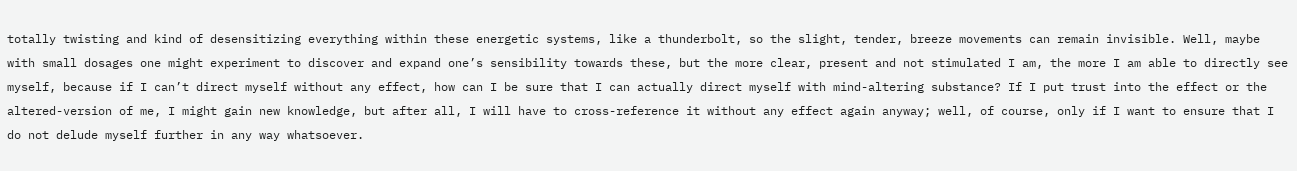totally twisting and kind of desensitizing everything within these energetic systems, like a thunderbolt, so the slight, tender, breeze movements can remain invisible. Well, maybe with small dosages one might experiment to discover and expand one’s sensibility towards these, but the more clear, present and not stimulated I am, the more I am able to directly see myself, because if I can’t direct myself without any effect, how can I be sure that I can actually direct myself with mind-altering substance? If I put trust into the effect or the altered-version of me, I might gain new knowledge, but after all, I will have to cross-reference it without any effect again anyway; well, of course, only if I want to ensure that I do not delude myself further in any way whatsoever.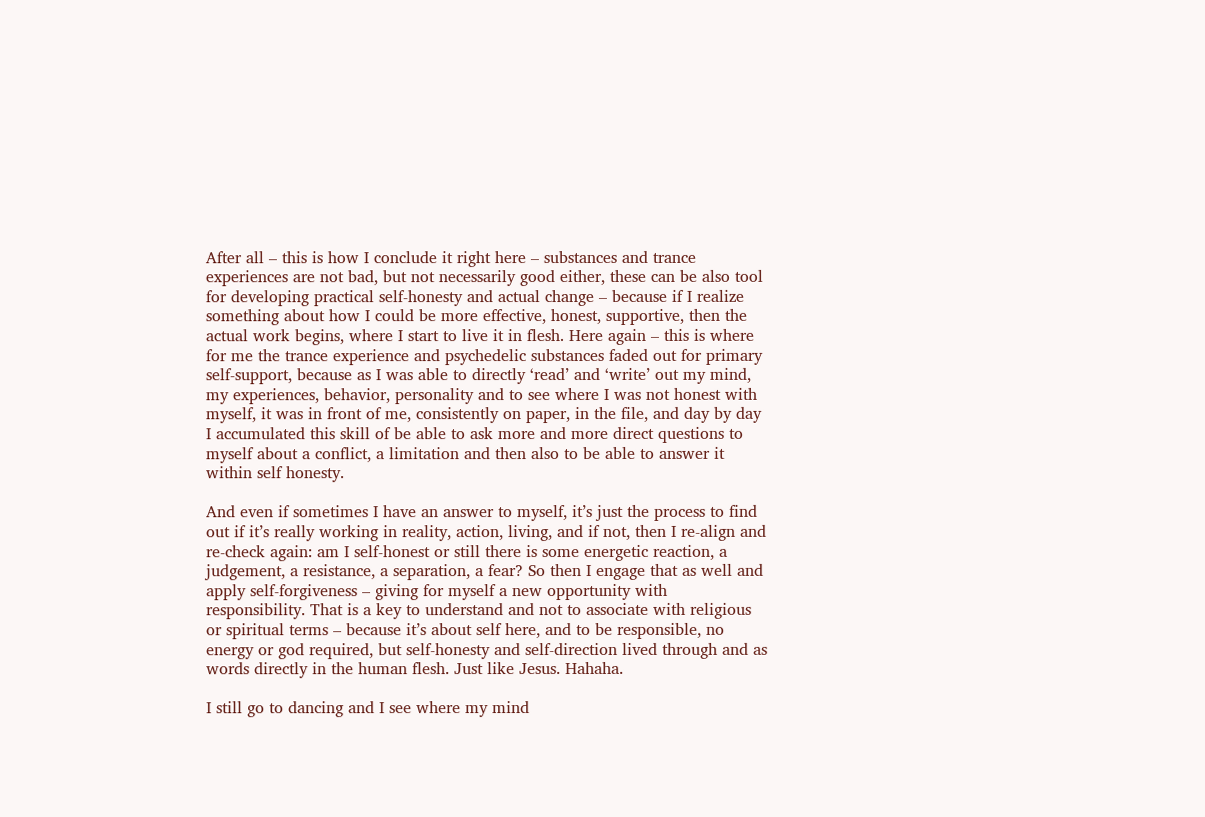After all – this is how I conclude it right here – substances and trance experiences are not bad, but not necessarily good either, these can be also tool for developing practical self-honesty and actual change – because if I realize something about how I could be more effective, honest, supportive, then the actual work begins, where I start to live it in flesh. Here again – this is where for me the trance experience and psychedelic substances faded out for primary self-support, because as I was able to directly ‘read’ and ‘write’ out my mind, my experiences, behavior, personality and to see where I was not honest with myself, it was in front of me, consistently on paper, in the file, and day by day I accumulated this skill of be able to ask more and more direct questions to myself about a conflict, a limitation and then also to be able to answer it within self honesty.

And even if sometimes I have an answer to myself, it’s just the process to find out if it’s really working in reality, action, living, and if not, then I re-align and re-check again: am I self-honest or still there is some energetic reaction, a judgement, a resistance, a separation, a fear? So then I engage that as well and apply self-forgiveness – giving for myself a new opportunity with responsibility. That is a key to understand and not to associate with religious or spiritual terms – because it’s about self here, and to be responsible, no energy or god required, but self-honesty and self-direction lived through and as words directly in the human flesh. Just like Jesus. Hahaha.

I still go to dancing and I see where my mind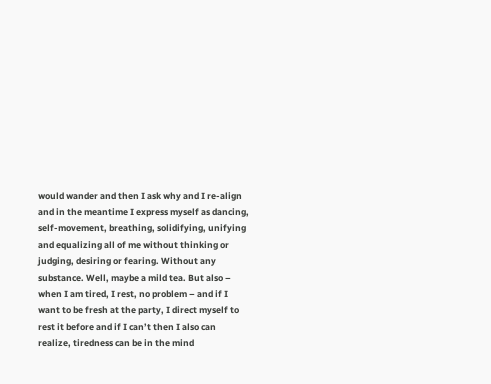would wander and then I ask why and I re-align and in the meantime I express myself as dancing, self-movement, breathing, solidifying, unifying and equalizing all of me without thinking or judging, desiring or fearing. Without any substance. Well, maybe a mild tea. But also – when I am tired, I rest, no problem – and if I want to be fresh at the party, I direct myself to rest it before and if I can’t then I also can realize, tiredness can be in the mind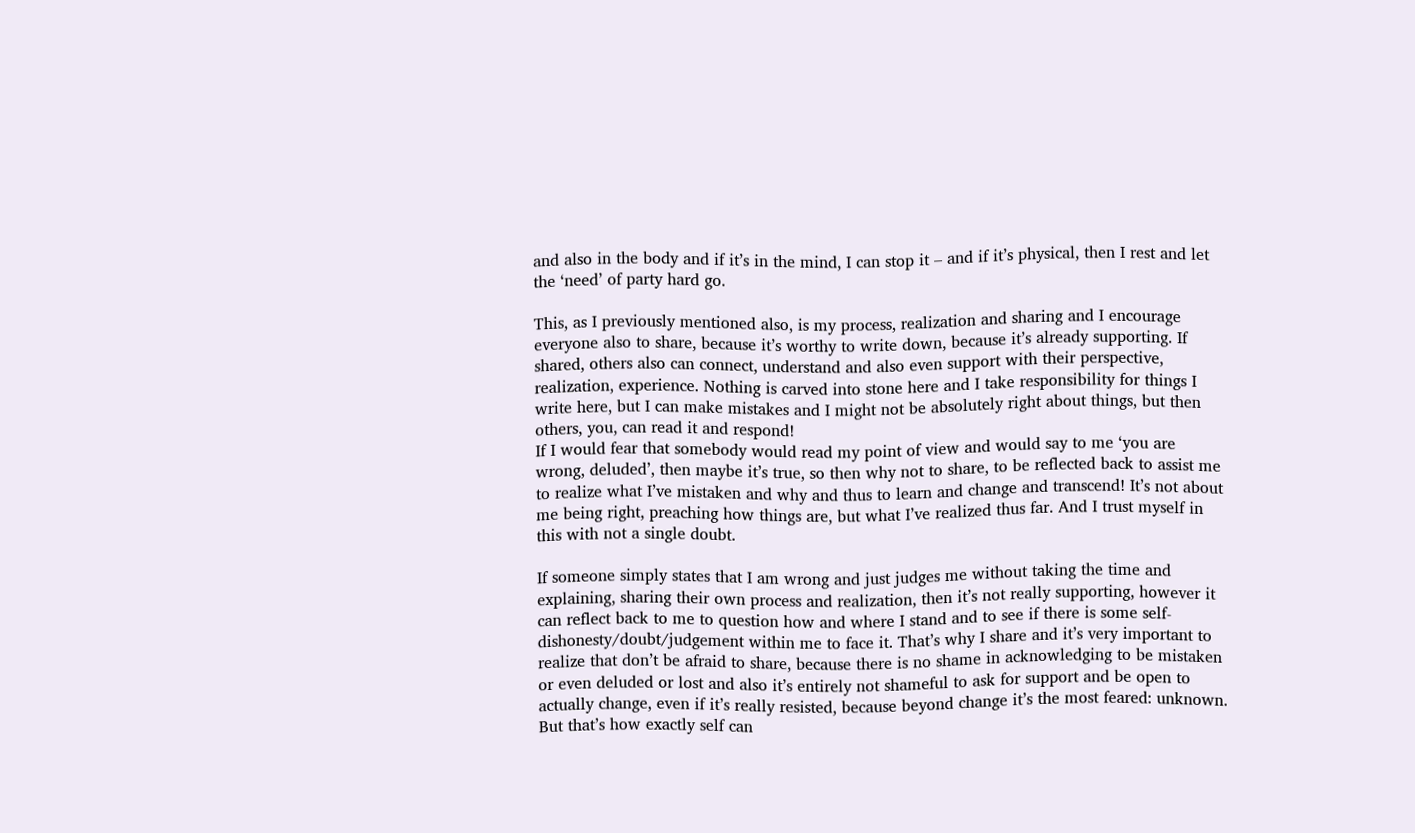and also in the body and if it’s in the mind, I can stop it – and if it’s physical, then I rest and let the ‘need’ of party hard go.

This, as I previously mentioned also, is my process, realization and sharing and I encourage everyone also to share, because it’s worthy to write down, because it’s already supporting. If shared, others also can connect, understand and also even support with their perspective, realization, experience. Nothing is carved into stone here and I take responsibility for things I write here, but I can make mistakes and I might not be absolutely right about things, but then others, you, can read it and respond!
If I would fear that somebody would read my point of view and would say to me ‘you are wrong, deluded’, then maybe it’s true, so then why not to share, to be reflected back to assist me to realize what I’ve mistaken and why and thus to learn and change and transcend! It’s not about me being right, preaching how things are, but what I’ve realized thus far. And I trust myself in this with not a single doubt.

If someone simply states that I am wrong and just judges me without taking the time and explaining, sharing their own process and realization, then it’s not really supporting, however it can reflect back to me to question how and where I stand and to see if there is some self-dishonesty/doubt/judgement within me to face it. That’s why I share and it’s very important to realize that don’t be afraid to share, because there is no shame in acknowledging to be mistaken or even deluded or lost and also it’s entirely not shameful to ask for support and be open to actually change, even if it’s really resisted, because beyond change it’s the most feared: unknown. But that’s how exactly self can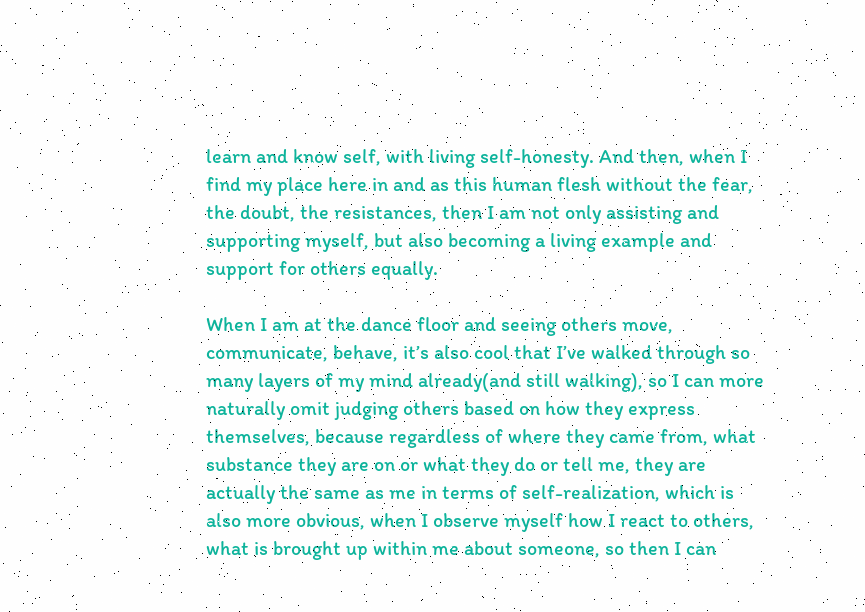learn and know self, with living self-honesty. And then, when I find my place here in and as this human flesh without the fear, the doubt, the resistances, then I am not only assisting and supporting myself, but also becoming a living example and support for others equally.

When I am at the dance floor and seeing others move, communicate, behave, it’s also cool that I’ve walked through so many layers of my mind already(and still walking), so I can more naturally omit judging others based on how they express themselves, because regardless of where they came from, what substance they are on or what they do or tell me, they are actually the same as me in terms of self-realization, which is also more obvious, when I observe myself how I react to others, what is brought up within me about someone, so then I can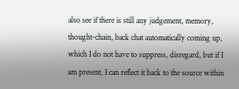also see if there is still any judgement, memory, thought-chain, back chat automatically coming up, which I do not have to suppress, disregard, but if I am present, I can reflect it back to the source within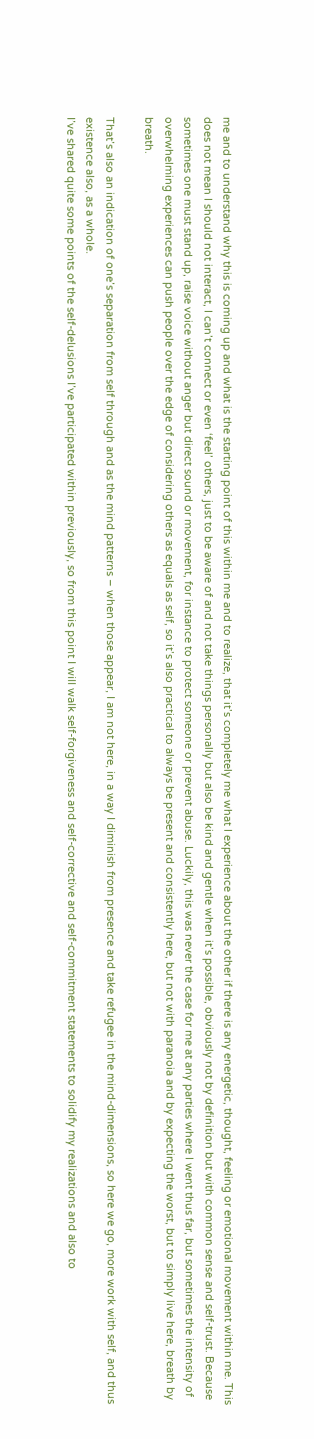me and to understand why this is coming up and what is the starting point of this within me and to realize, that it’s completely me what I experience about the other if there is any energetic, thought, feeling or emotional movement within me. This does not mean I should not interact, I can’t connect or even ‘feel’ others, just to be aware of and not take things personally but also be kind and gentle when it’s possible, obviously not by definition but with common sense and self-trust. Because sometimes one must stand up, raise voice without anger but direct sound or movement, for instance to protect someone or prevent abuse. Luckily, this was never the case for me at any parties where I went thus far, but sometimes the intensity of overwhelming experiences can push people over the edge of considering others as equals as self, so it’s also practical to always be present and consistently here, but not with paranoia and by expecting the worst, but to simply live here, breath by breath.

That’s also an indication of one’s separation from self through and as the mind patterns – when those appear, I am not here, in a way I diminish from presence and take refugee in the mind-dimensions, so here we go, more work with self, and thus existence also, as a whole.
I’ve shared quite some points of the self-delusions I’ve participated within previously, so from this point I will walk self-forgiveness and self-corrective and self-commitment statements to solidify my realizations and also to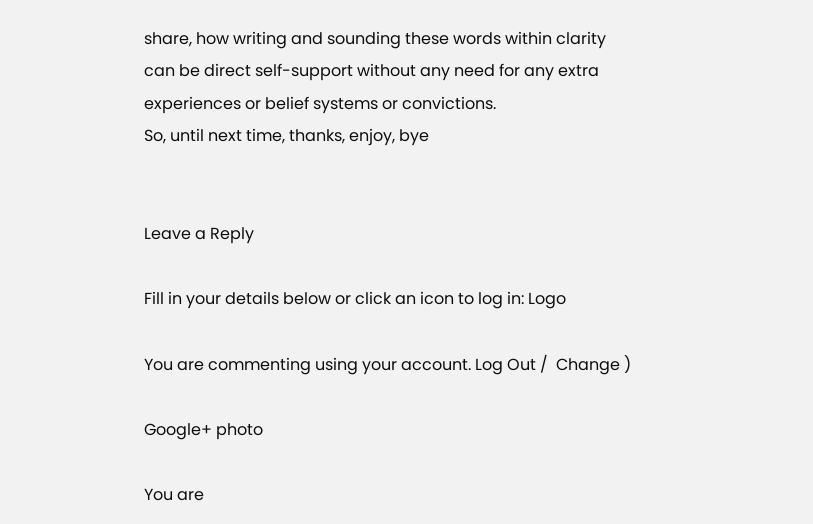share, how writing and sounding these words within clarity can be direct self-support without any need for any extra experiences or belief systems or convictions.
So, until next time, thanks, enjoy, bye


Leave a Reply

Fill in your details below or click an icon to log in: Logo

You are commenting using your account. Log Out /  Change )

Google+ photo

You are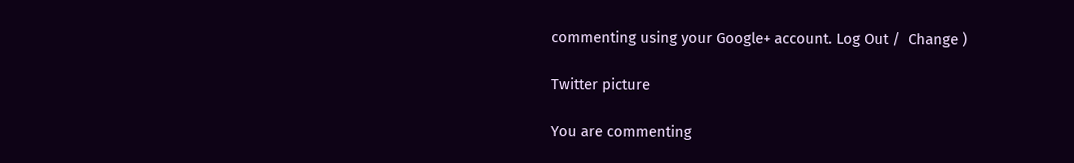commenting using your Google+ account. Log Out /  Change )

Twitter picture

You are commenting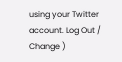using your Twitter account. Log Out /  Change )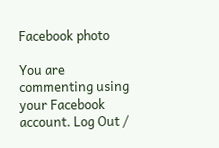Facebook photo

You are commenting using your Facebook account. Log Out /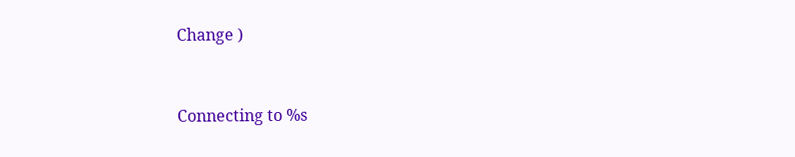Change )


Connecting to %s